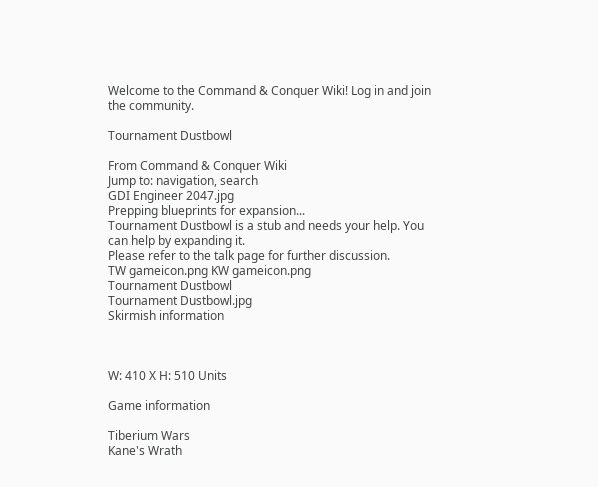Welcome to the Command & Conquer Wiki! Log in and join the community.

Tournament Dustbowl

From Command & Conquer Wiki
Jump to: navigation, search
GDI Engineer 2047.jpg
Prepping blueprints for expansion...
Tournament Dustbowl is a stub and needs your help. You can help by expanding it.
Please refer to the talk page for further discussion.
TW gameicon.png KW gameicon.png
Tournament Dustbowl
Tournament Dustbowl.jpg
Skirmish information



W: 410 X H: 510 Units

Game information

Tiberium Wars
Kane's Wrath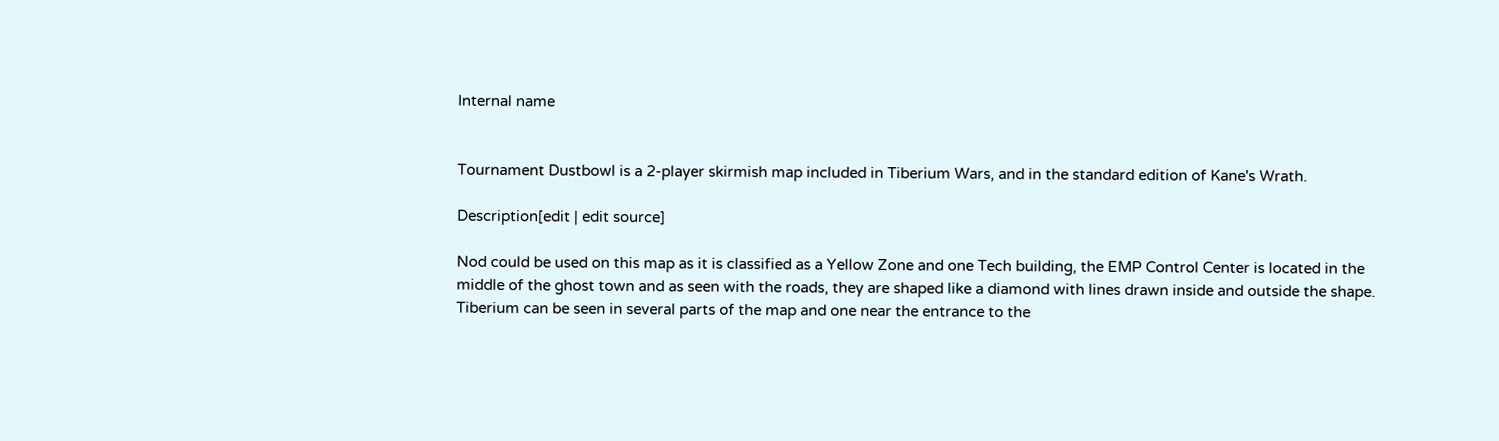Internal name


Tournament Dustbowl is a 2-player skirmish map included in Tiberium Wars, and in the standard edition of Kane's Wrath.

Description[edit | edit source]

Nod could be used on this map as it is classified as a Yellow Zone and one Tech building, the EMP Control Center is located in the middle of the ghost town and as seen with the roads, they are shaped like a diamond with lines drawn inside and outside the shape. Tiberium can be seen in several parts of the map and one near the entrance to the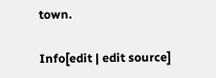town.

Info[edit | edit source]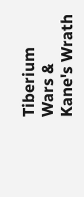Tiberium Wars & Kane's Wrath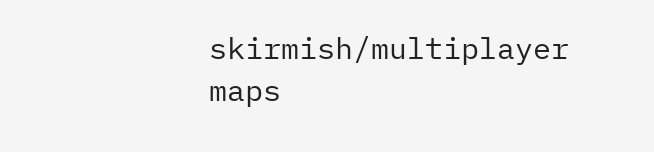skirmish/multiplayer maps